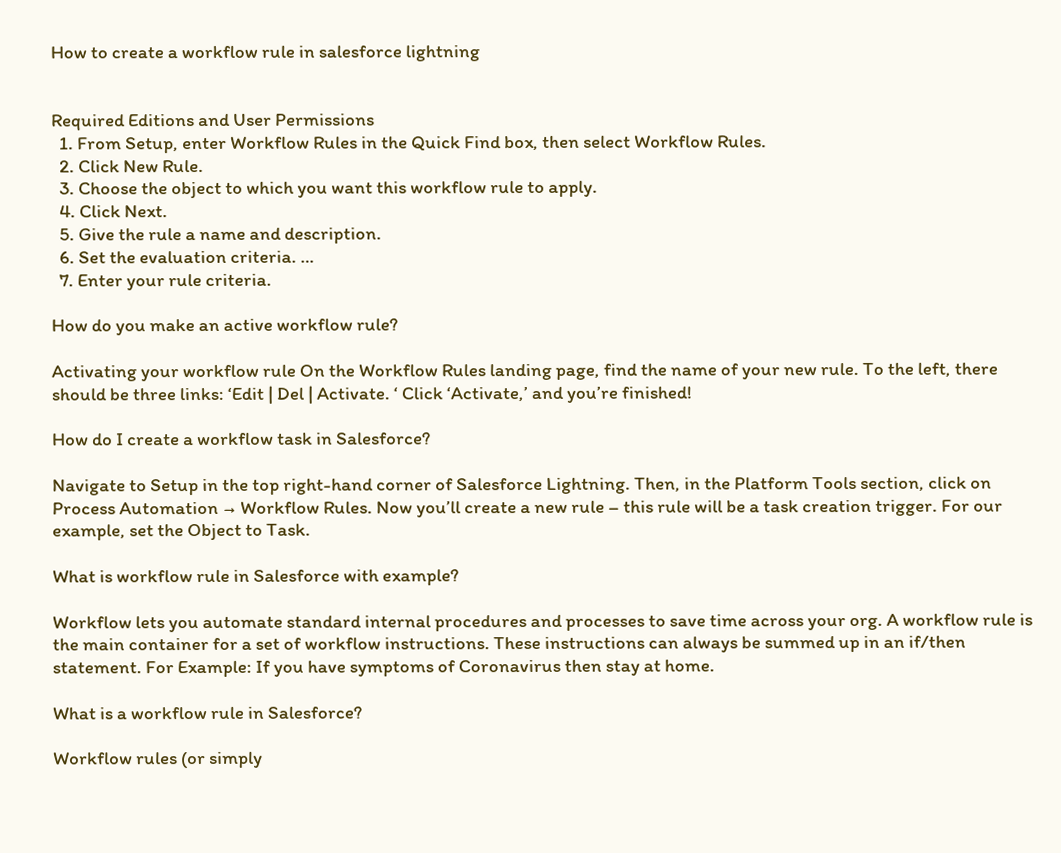How to create a workflow rule in salesforce lightning


Required Editions and User Permissions
  1. From Setup, enter Workflow Rules in the Quick Find box, then select Workflow Rules.
  2. Click New Rule.
  3. Choose the object to which you want this workflow rule to apply.
  4. Click Next.
  5. Give the rule a name and description.
  6. Set the evaluation criteria. …
  7. Enter your rule criteria.

How do you make an active workflow rule?

Activating your workflow rule On the Workflow Rules landing page, find the name of your new rule. To the left, there should be three links: ‘Edit | Del | Activate. ‘ Click ‘Activate,’ and you’re finished!

How do I create a workflow task in Salesforce?

Navigate to Setup in the top right-hand corner of Salesforce Lightning. Then, in the Platform Tools section, click on Process Automation → Workflow Rules. Now you’ll create a new rule – this rule will be a task creation trigger. For our example, set the Object to Task.

What is workflow rule in Salesforce with example?

Workflow lets you automate standard internal procedures and processes to save time across your org. A workflow rule is the main container for a set of workflow instructions. These instructions can always be summed up in an if/then statement. For Example: If you have symptoms of Coronavirus then stay at home.

What is a workflow rule in Salesforce?

Workflow rules (or simply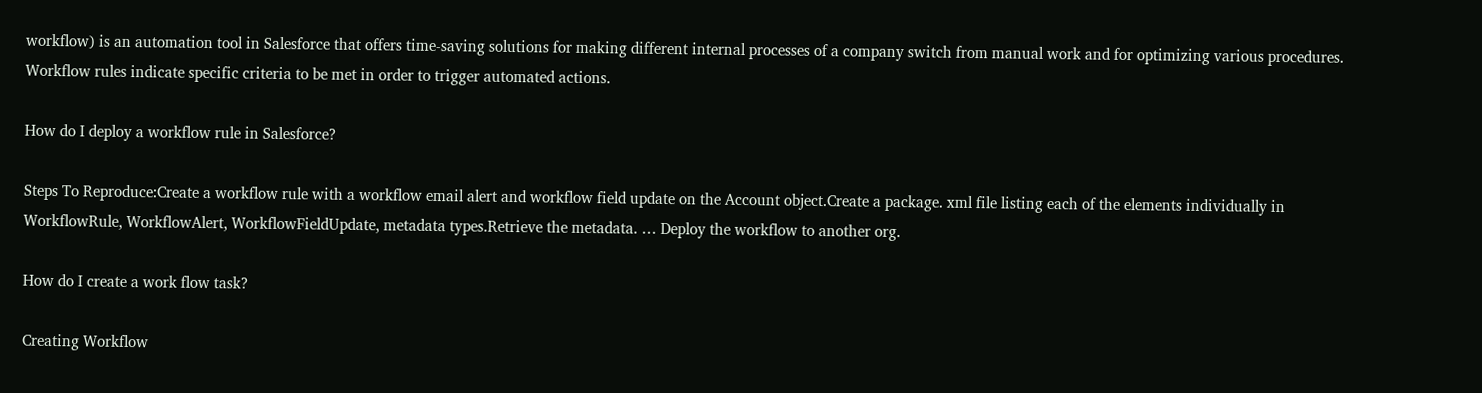workflow) is an automation tool in Salesforce that offers time-saving solutions for making different internal processes of a company switch from manual work and for optimizing various procedures. Workflow rules indicate specific criteria to be met in order to trigger automated actions.

How do I deploy a workflow rule in Salesforce?

Steps To Reproduce:Create a workflow rule with a workflow email alert and workflow field update on the Account object.Create a package. xml file listing each of the elements individually in WorkflowRule, WorkflowAlert, WorkflowFieldUpdate, metadata types.Retrieve the metadata. … Deploy the workflow to another org.

How do I create a work flow task?

Creating Workflow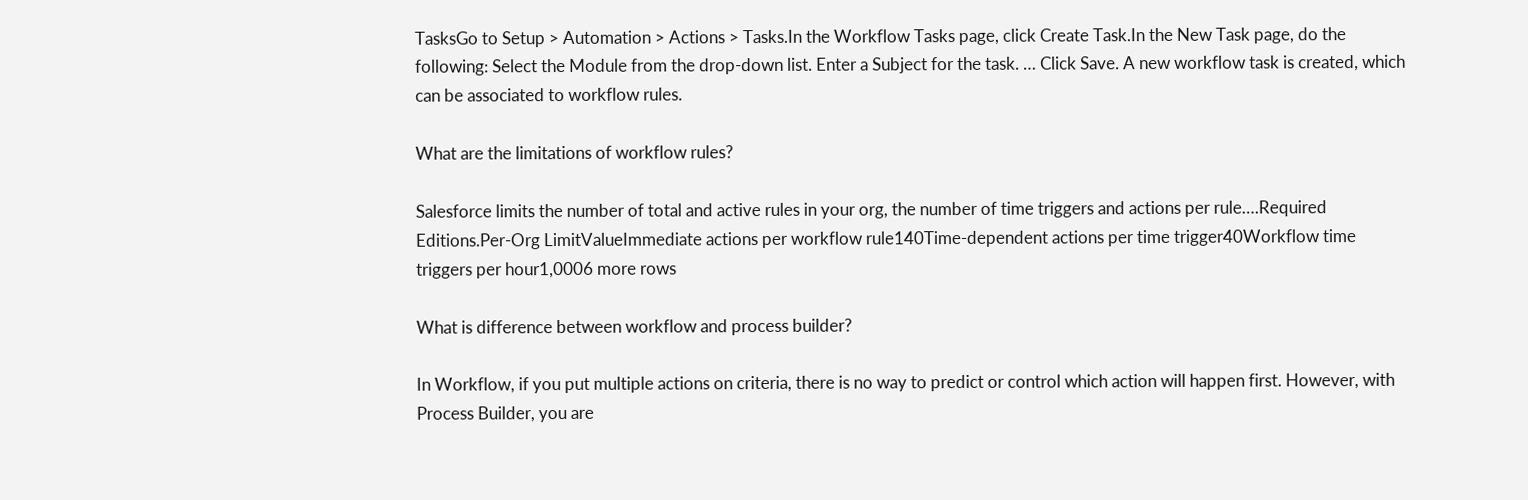TasksGo to Setup > Automation > Actions > Tasks.In the Workflow Tasks page, click Create Task.In the New Task page, do the following: Select the Module from the drop-down list. Enter a Subject for the task. … Click Save. A new workflow task is created, which can be associated to workflow rules.

What are the limitations of workflow rules?

Salesforce limits the number of total and active rules in your org, the number of time triggers and actions per rule….Required Editions.Per-Org LimitValueImmediate actions per workflow rule140Time-dependent actions per time trigger40Workflow time triggers per hour1,0006 more rows

What is difference between workflow and process builder?

In Workflow, if you put multiple actions on criteria, there is no way to predict or control which action will happen first. However, with Process Builder, you are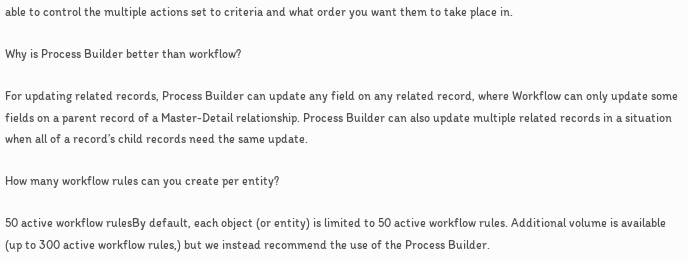able to control the multiple actions set to criteria and what order you want them to take place in.

Why is Process Builder better than workflow?

For updating related records, Process Builder can update any field on any related record, where Workflow can only update some fields on a parent record of a Master-Detail relationship. Process Builder can also update multiple related records in a situation when all of a record’s child records need the same update.

How many workflow rules can you create per entity?

50 active workflow rulesBy default, each object (or entity) is limited to 50 active workflow rules. Additional volume is available (up to 300 active workflow rules,) but we instead recommend the use of the Process Builder.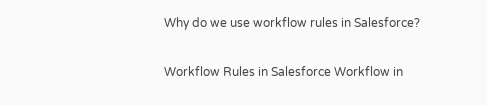Why do we use workflow rules in Salesforce?

Workflow Rules in Salesforce Workflow in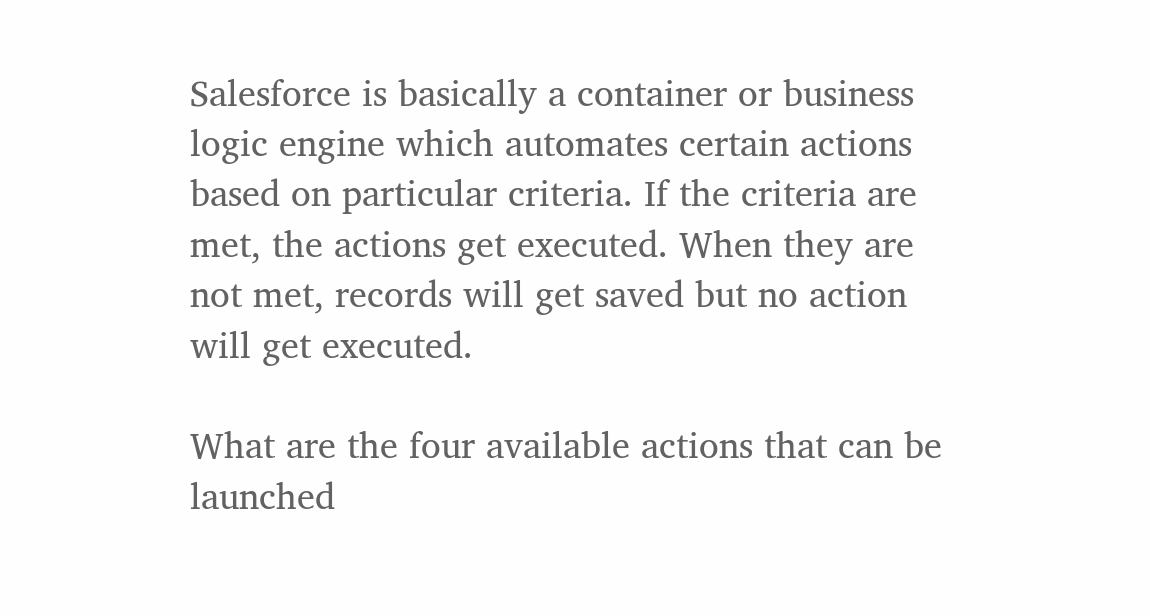Salesforce is basically a container or business logic engine which automates certain actions based on particular criteria. If the criteria are met, the actions get executed. When they are not met, records will get saved but no action will get executed.

What are the four available actions that can be launched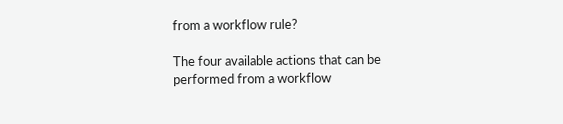from a workflow rule?

The four available actions that can be performed from a workflow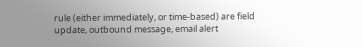rule (either immediately, or time-based) are field update, outbound message, email alert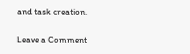and task creation.

Leave a Comment